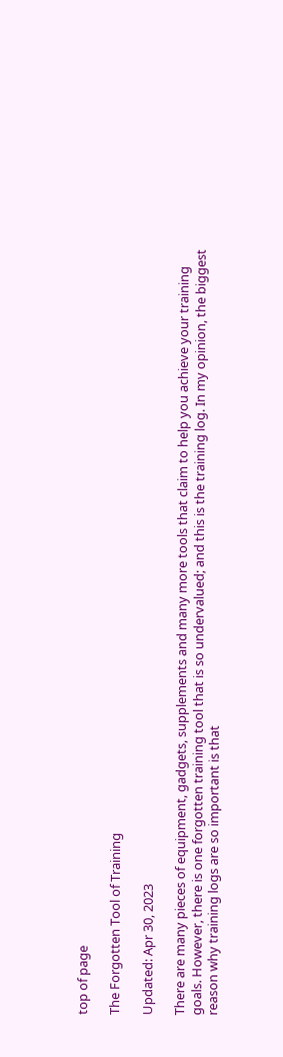top of page

The Forgotten Tool of Training

Updated: Apr 30, 2023

There are many pieces of equipment, gadgets, supplements and many more tools that claim to help you achieve your training goals. However, there is one forgotten training tool that is so undervalued; and this is the training log. In my opinion, the biggest reason why training logs are so important is that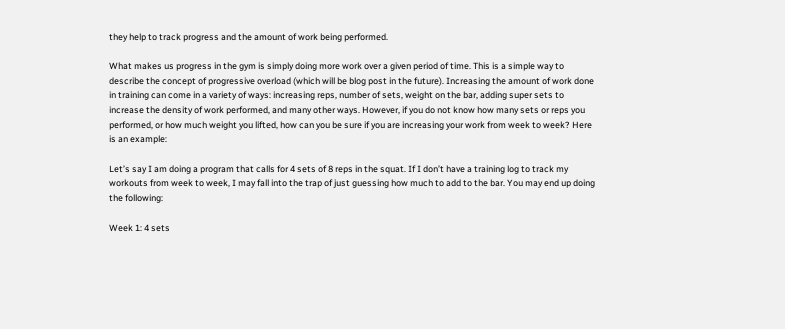they help to track progress and the amount of work being performed.

What makes us progress in the gym is simply doing more work over a given period of time. This is a simple way to describe the concept of progressive overload (which will be blog post in the future). Increasing the amount of work done in training can come in a variety of ways: increasing reps, number of sets, weight on the bar, adding super sets to increase the density of work performed, and many other ways. However, if you do not know how many sets or reps you performed, or how much weight you lifted, how can you be sure if you are increasing your work from week to week? Here is an example:

Let’s say I am doing a program that calls for 4 sets of 8 reps in the squat. If I don’t have a training log to track my workouts from week to week, I may fall into the trap of just guessing how much to add to the bar. You may end up doing the following:

Week 1: 4 sets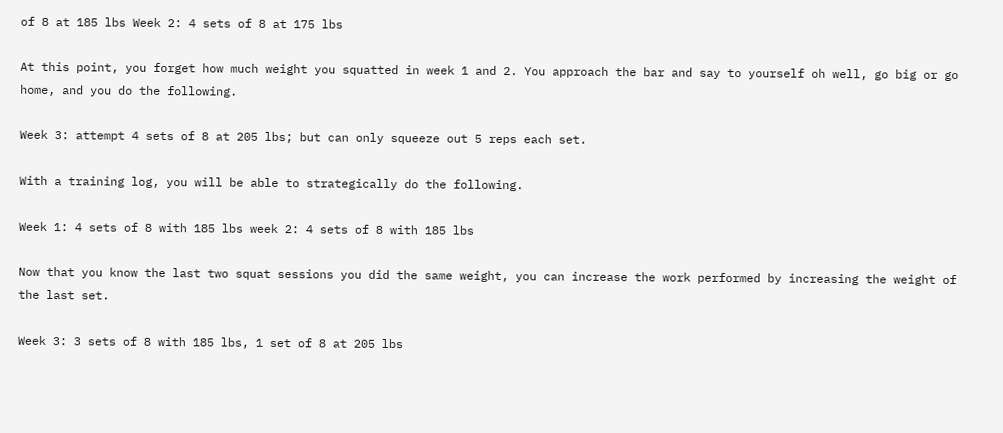of 8 at 185 lbs Week 2: 4 sets of 8 at 175 lbs

At this point, you forget how much weight you squatted in week 1 and 2. You approach the bar and say to yourself oh well, go big or go home, and you do the following.

Week 3: attempt 4 sets of 8 at 205 lbs; but can only squeeze out 5 reps each set.

With a training log, you will be able to strategically do the following.

Week 1: 4 sets of 8 with 185 lbs week 2: 4 sets of 8 with 185 lbs

Now that you know the last two squat sessions you did the same weight, you can increase the work performed by increasing the weight of the last set.

Week 3: 3 sets of 8 with 185 lbs, 1 set of 8 at 205 lbs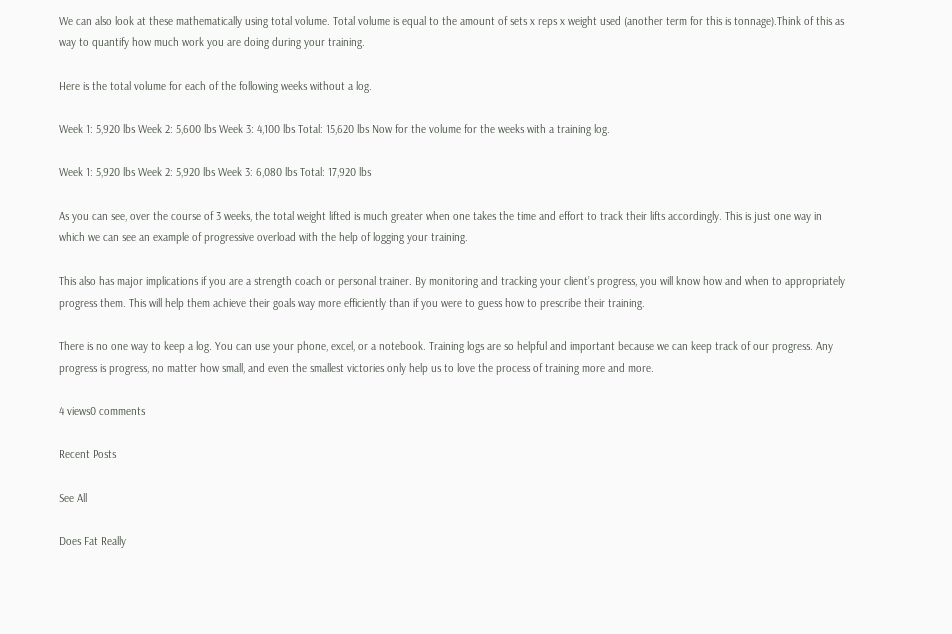We can also look at these mathematically using total volume. Total volume is equal to the amount of sets x reps x weight used (another term for this is tonnage).Think of this as way to quantify how much work you are doing during your training.

Here is the total volume for each of the following weeks without a log.

Week 1: 5,920 lbs Week 2: 5,600 lbs Week 3: 4,100 lbs Total: 15,620 lbs Now for the volume for the weeks with a training log.

Week 1: 5,920 lbs Week 2: 5,920 lbs Week 3: 6,080 lbs Total: 17,920 lbs

As you can see, over the course of 3 weeks, the total weight lifted is much greater when one takes the time and effort to track their lifts accordingly. This is just one way in which we can see an example of progressive overload with the help of logging your training.

This also has major implications if you are a strength coach or personal trainer. By monitoring and tracking your client’s progress, you will know how and when to appropriately progress them. This will help them achieve their goals way more efficiently than if you were to guess how to prescribe their training.

There is no one way to keep a log. You can use your phone, excel, or a notebook. Training logs are so helpful and important because we can keep track of our progress. Any progress is progress, no matter how small, and even the smallest victories only help us to love the process of training more and more.

4 views0 comments

Recent Posts

See All

Does Fat Really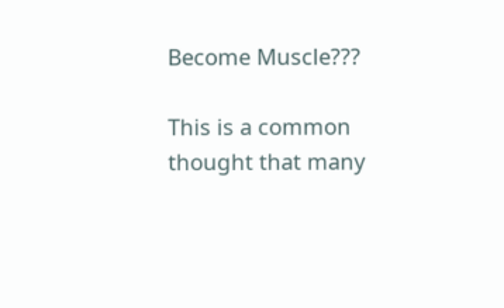Become Muscle???

This is a common thought that many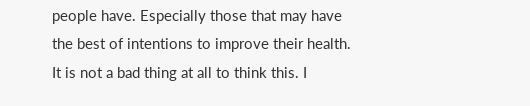people have. Especially those that may have the best of intentions to improve their health. It is not a bad thing at all to think this. I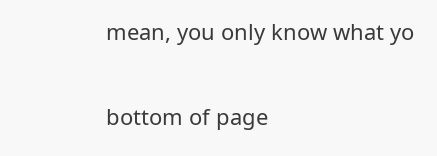mean, you only know what yo


bottom of page